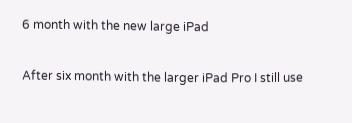6 month with the new large iPad

After six month with the larger iPad Pro I still use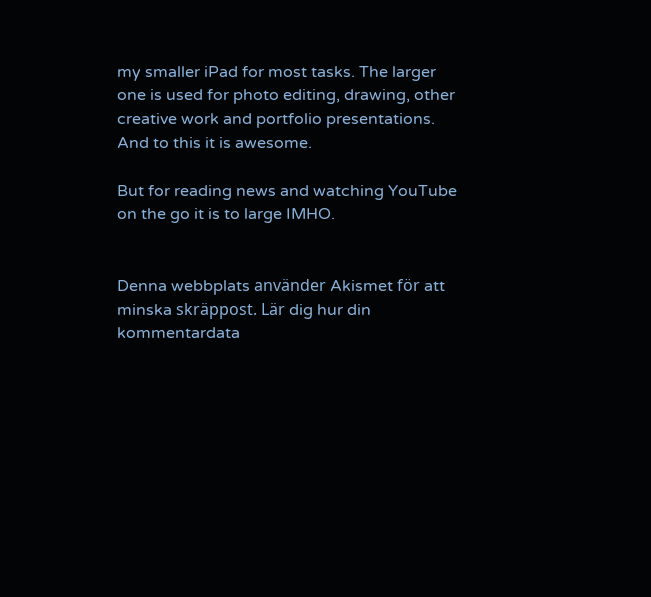my smaller iPad for most tasks. The larger one is used for photo editing, drawing, other creative work and portfolio presentations. And to this it is awesome.

But for reading news and watching YouTube on the go it is to large IMHO.


Denna webbplats använder Akismet för att minska skräppost. Lär dig hur din kommentardata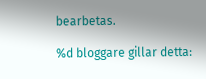bearbetas.

%d bloggare gillar detta: